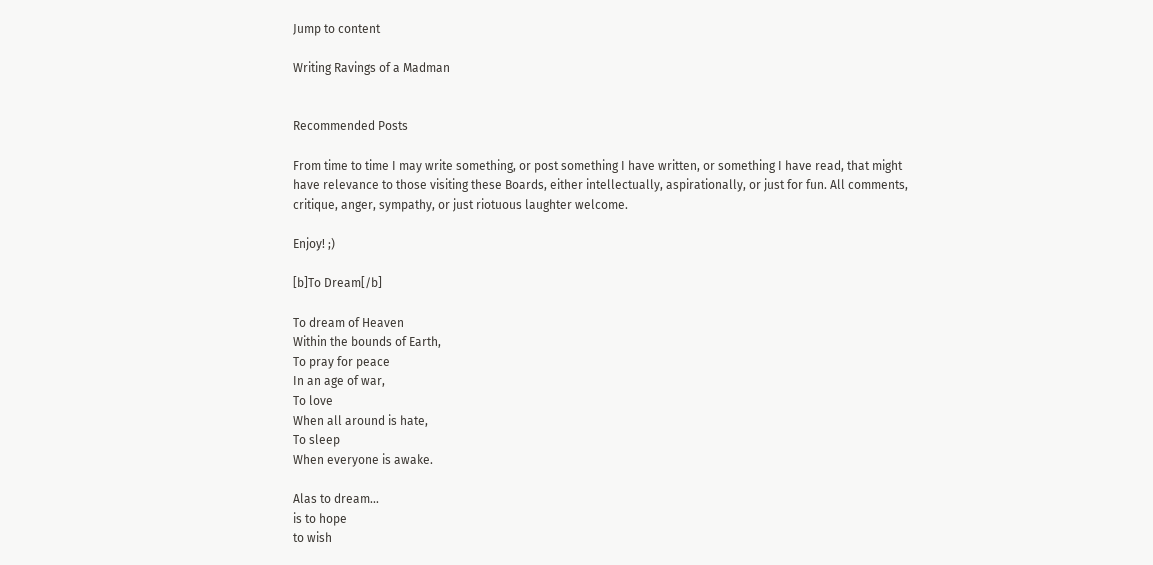Jump to content

Writing Ravings of a Madman


Recommended Posts

From time to time I may write something, or post something I have written, or something I have read, that might have relevance to those visiting these Boards, either intellectually, aspirationally, or just for fun. All comments, critique, anger, sympathy, or just riotuous laughter welcome.

Enjoy! ;)

[b]To Dream[/b]

To dream of Heaven
Within the bounds of Earth,
To pray for peace
In an age of war,
To love
When all around is hate,
To sleep
When everyone is awake.

Alas to dream...
is to hope
to wish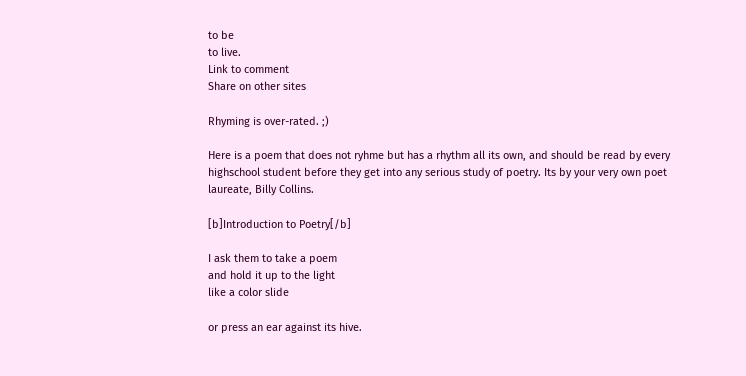to be
to live.
Link to comment
Share on other sites

Rhyming is over-rated. ;)

Here is a poem that does not ryhme but has a rhythm all its own, and should be read by every highschool student before they get into any serious study of poetry. Its by your very own poet laureate, Billy Collins.

[b]Introduction to Poetry[/b]

I ask them to take a poem
and hold it up to the light
like a color slide

or press an ear against its hive.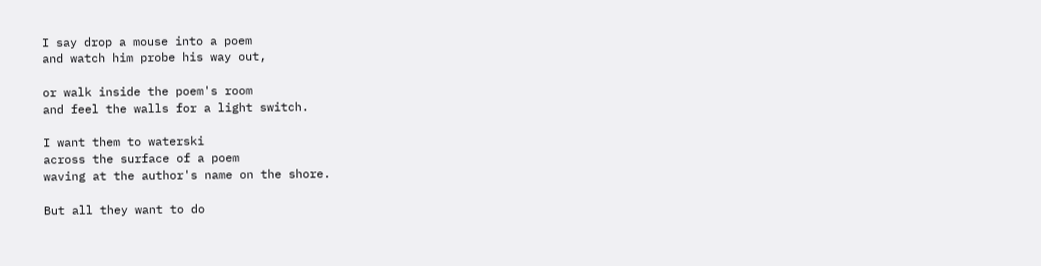I say drop a mouse into a poem
and watch him probe his way out,

or walk inside the poem's room
and feel the walls for a light switch.

I want them to waterski
across the surface of a poem
waving at the author's name on the shore.

But all they want to do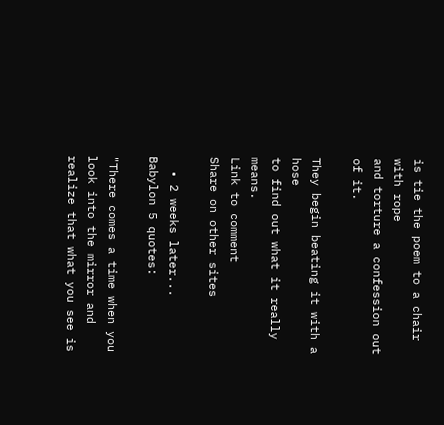is tie the poem to a chair with rope
and torture a confession out of it.

They begin beating it with a hose
to find out what it really means.
Link to comment
Share on other sites

  • 2 weeks later...
Babylon 5 quotes:

"There comes a time when you look into the mirror and realize that what you see is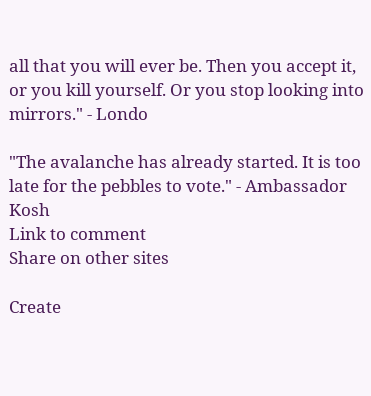all that you will ever be. Then you accept it, or you kill yourself. Or you stop looking into mirrors." - Londo

"The avalanche has already started. It is too late for the pebbles to vote." - Ambassador Kosh
Link to comment
Share on other sites

Create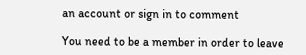an account or sign in to comment

You need to be a member in order to leave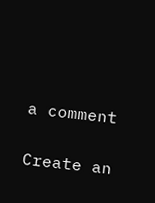a comment

Create an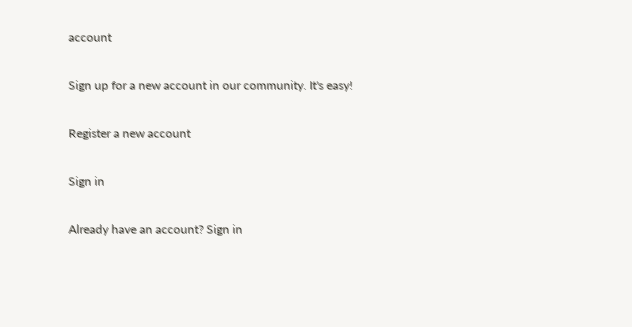account

Sign up for a new account in our community. It's easy!

Register a new account

Sign in

Already have an account? Sign in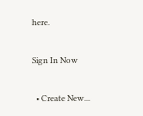here.

Sign In Now

  • Create New...